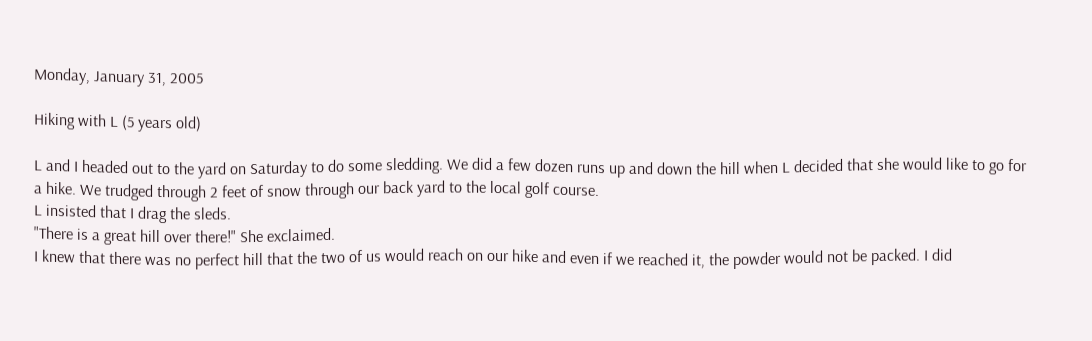Monday, January 31, 2005

Hiking with L (5 years old)

L and I headed out to the yard on Saturday to do some sledding. We did a few dozen runs up and down the hill when L decided that she would like to go for a hike. We trudged through 2 feet of snow through our back yard to the local golf course.
L insisted that I drag the sleds.
"There is a great hill over there!" She exclaimed.
I knew that there was no perfect hill that the two of us would reach on our hike and even if we reached it, the powder would not be packed. I did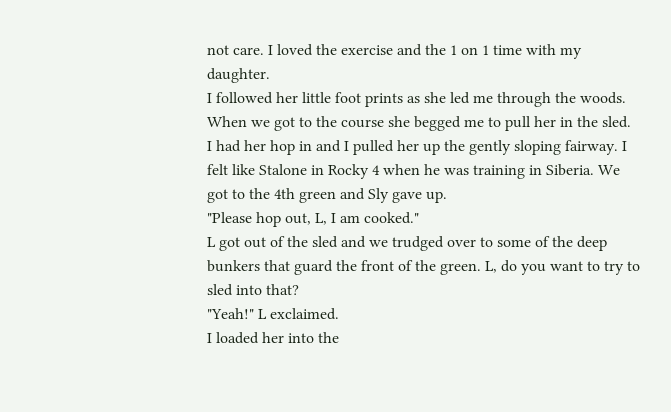not care. I loved the exercise and the 1 on 1 time with my daughter.
I followed her little foot prints as she led me through the woods. When we got to the course she begged me to pull her in the sled.
I had her hop in and I pulled her up the gently sloping fairway. I felt like Stalone in Rocky 4 when he was training in Siberia. We got to the 4th green and Sly gave up.
"Please hop out, L, I am cooked."
L got out of the sled and we trudged over to some of the deep bunkers that guard the front of the green. L, do you want to try to sled into that?
"Yeah!" L exclaimed.
I loaded her into the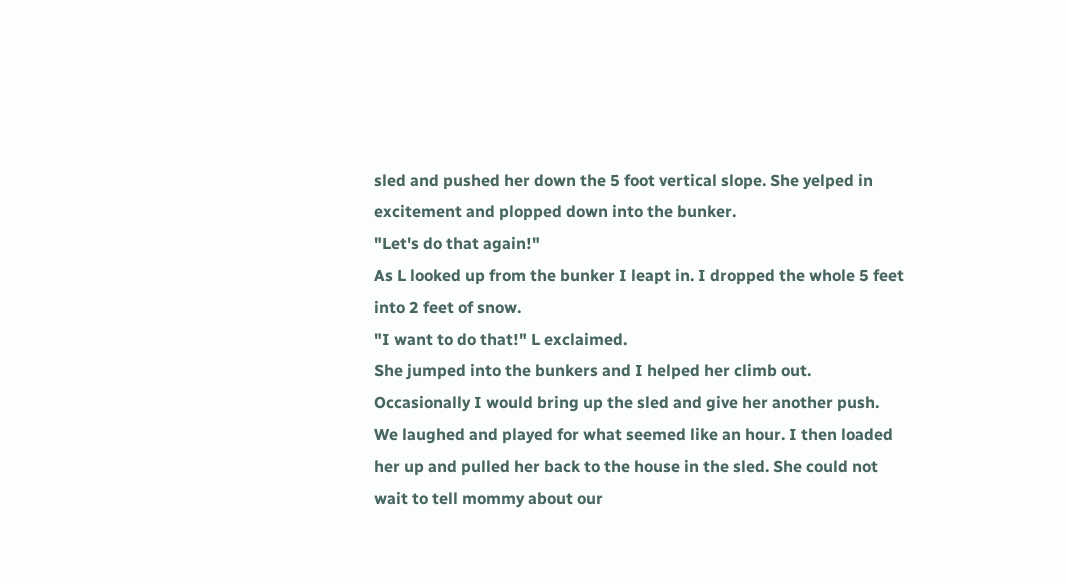sled and pushed her down the 5 foot vertical slope. She yelped in excitement and plopped down into the bunker.
"Let's do that again!"
As L looked up from the bunker I leapt in. I dropped the whole 5 feet into 2 feet of snow.
"I want to do that!" L exclaimed.
She jumped into the bunkers and I helped her climb out. Occasionally I would bring up the sled and give her another push. We laughed and played for what seemed like an hour. I then loaded her up and pulled her back to the house in the sled. She could not wait to tell mommy about our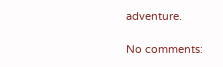adventure.

No comments: